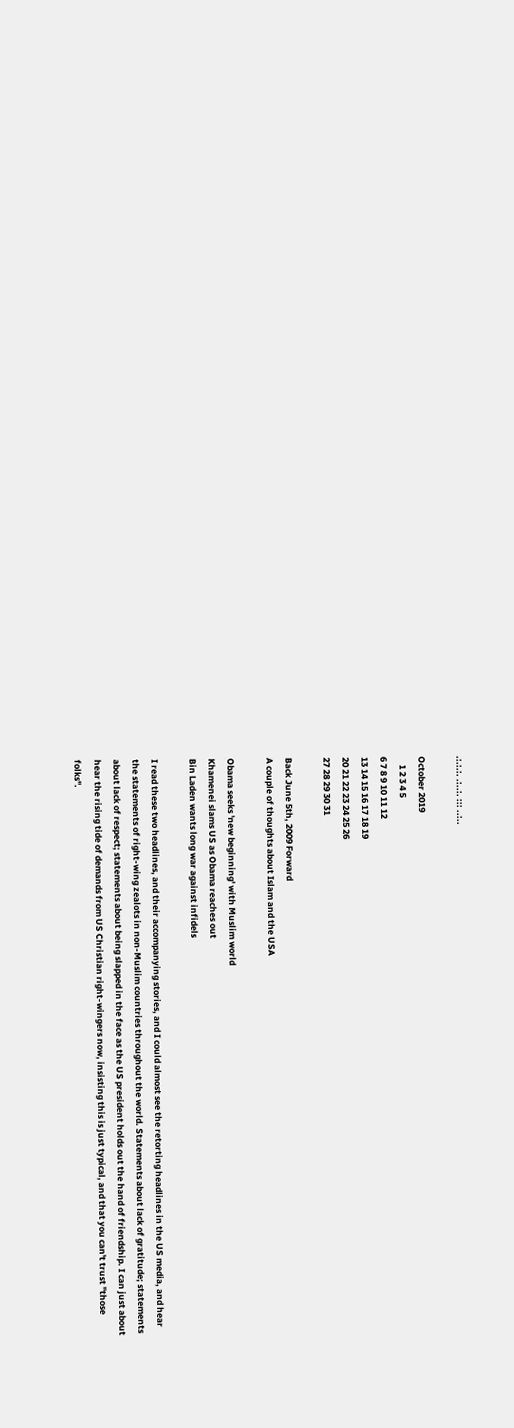.:.:.:. .:..:. ::: ..:..

October 2019
    1 2 3 4 5
6 7 8 9 10 11 12
13 14 15 16 17 18 19
20 21 22 23 24 25 26
27 28 29 30 31

Back June 5th, 2009 Forward
A couple of thoughts about Islam and the USA

Obama seeks 'new beginning' with Muslim world
Khamenei slams US as Obama reaches out
Bin Laden wants long war against infidels

I read these two headlines, and their accompanying stories, and I could almost see the retorting headlines in the US media, and hear the statements of right-wing zealots in non-Muslim countries throughout the world. Statements about lack of gratitude; statements about lack of respect; statements about being slapped in the face as the US president holds out the hand of friendship. I can just about hear the rising tide of demands from US Christian right-wingers now, insisting this is just typical, and that you can't trust "those folks".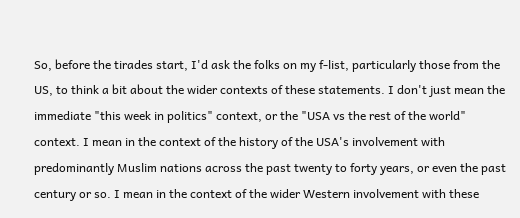So, before the tirades start, I'd ask the folks on my f-list, particularly those from the US, to think a bit about the wider contexts of these statements. I don't just mean the immediate "this week in politics" context, or the "USA vs the rest of the world" context. I mean in the context of the history of the USA's involvement with predominantly Muslim nations across the past twenty to forty years, or even the past century or so. I mean in the context of the wider Western involvement with these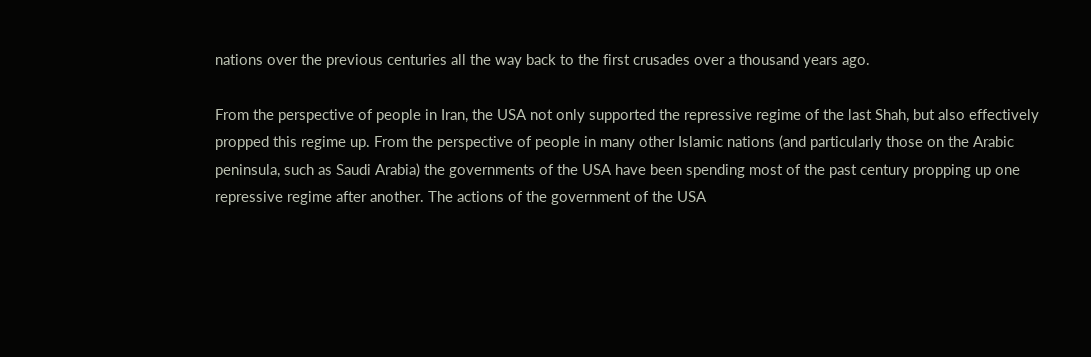nations over the previous centuries all the way back to the first crusades over a thousand years ago.

From the perspective of people in Iran, the USA not only supported the repressive regime of the last Shah, but also effectively propped this regime up. From the perspective of people in many other Islamic nations (and particularly those on the Arabic peninsula, such as Saudi Arabia) the governments of the USA have been spending most of the past century propping up one repressive regime after another. The actions of the government of the USA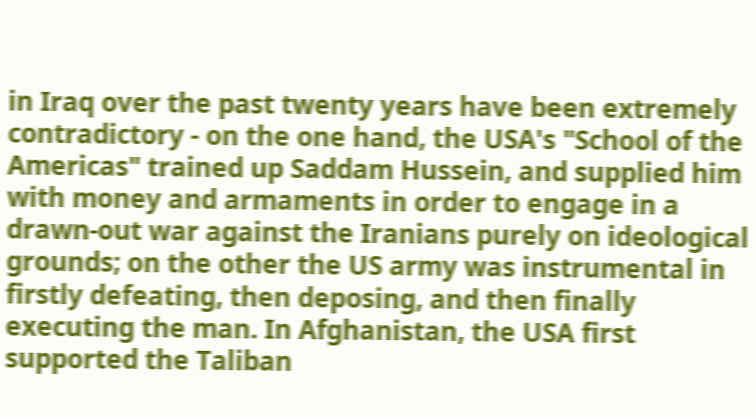in Iraq over the past twenty years have been extremely contradictory - on the one hand, the USA's "School of the Americas" trained up Saddam Hussein, and supplied him with money and armaments in order to engage in a drawn-out war against the Iranians purely on ideological grounds; on the other the US army was instrumental in firstly defeating, then deposing, and then finally executing the man. In Afghanistan, the USA first supported the Taliban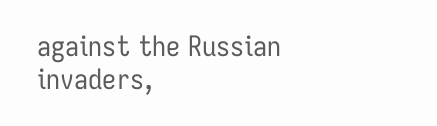against the Russian invaders,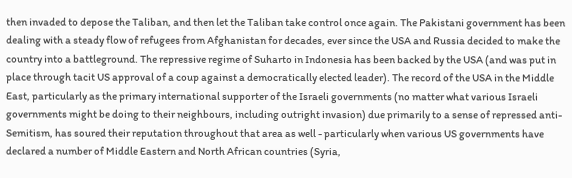then invaded to depose the Taliban, and then let the Taliban take control once again. The Pakistani government has been dealing with a steady flow of refugees from Afghanistan for decades, ever since the USA and Russia decided to make the country into a battleground. The repressive regime of Suharto in Indonesia has been backed by the USA (and was put in place through tacit US approval of a coup against a democratically elected leader). The record of the USA in the Middle East, particularly as the primary international supporter of the Israeli governments (no matter what various Israeli governments might be doing to their neighbours, including outright invasion) due primarily to a sense of repressed anti-Semitism, has soured their reputation throughout that area as well - particularly when various US governments have declared a number of Middle Eastern and North African countries (Syria,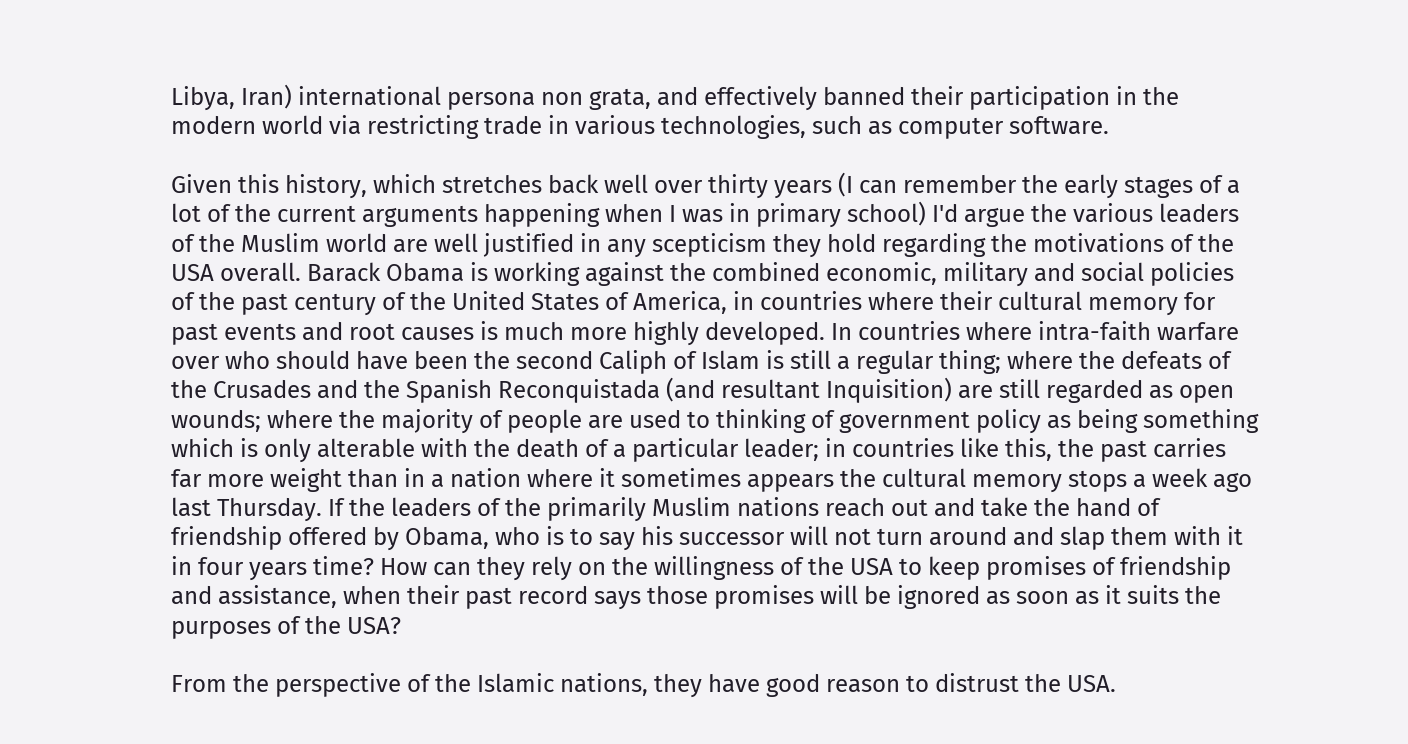Libya, Iran) international persona non grata, and effectively banned their participation in the modern world via restricting trade in various technologies, such as computer software.

Given this history, which stretches back well over thirty years (I can remember the early stages of a lot of the current arguments happening when I was in primary school) I'd argue the various leaders of the Muslim world are well justified in any scepticism they hold regarding the motivations of the USA overall. Barack Obama is working against the combined economic, military and social policies of the past century of the United States of America, in countries where their cultural memory for past events and root causes is much more highly developed. In countries where intra-faith warfare over who should have been the second Caliph of Islam is still a regular thing; where the defeats of the Crusades and the Spanish Reconquistada (and resultant Inquisition) are still regarded as open wounds; where the majority of people are used to thinking of government policy as being something which is only alterable with the death of a particular leader; in countries like this, the past carries far more weight than in a nation where it sometimes appears the cultural memory stops a week ago last Thursday. If the leaders of the primarily Muslim nations reach out and take the hand of friendship offered by Obama, who is to say his successor will not turn around and slap them with it in four years time? How can they rely on the willingness of the USA to keep promises of friendship and assistance, when their past record says those promises will be ignored as soon as it suits the purposes of the USA?

From the perspective of the Islamic nations, they have good reason to distrust the USA.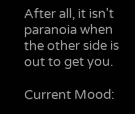After all, it isn't paranoia when the other side is out to get you.

Current Mood: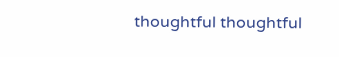thoughtful thoughtful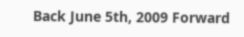Back June 5th, 2009 Forward